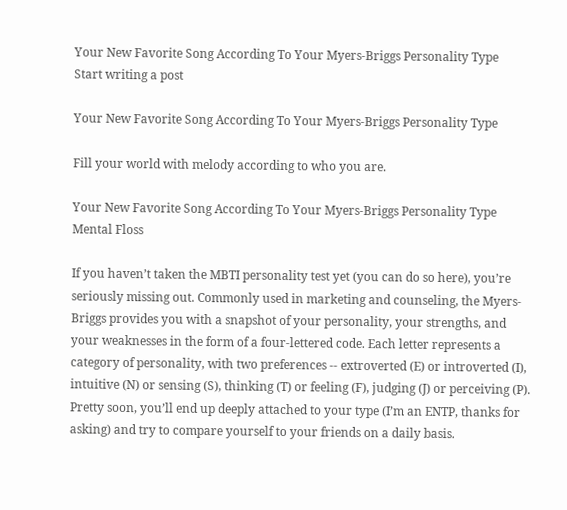Your New Favorite Song According To Your Myers-Briggs Personality Type
Start writing a post

Your New Favorite Song According To Your Myers-Briggs Personality Type

Fill your world with melody according to who you are.

Your New Favorite Song According To Your Myers-Briggs Personality Type
Mental Floss

If you haven’t taken the MBTI personality test yet (you can do so here), you’re seriously missing out. Commonly used in marketing and counseling, the Myers-Briggs provides you with a snapshot of your personality, your strengths, and your weaknesses in the form of a four-lettered code. Each letter represents a category of personality, with two preferences -- extroverted (E) or introverted (I), intuitive (N) or sensing (S), thinking (T) or feeling (F), judging (J) or perceiving (P). Pretty soon, you’ll end up deeply attached to your type (I’m an ENTP, thanks for asking) and try to compare yourself to your friends on a daily basis.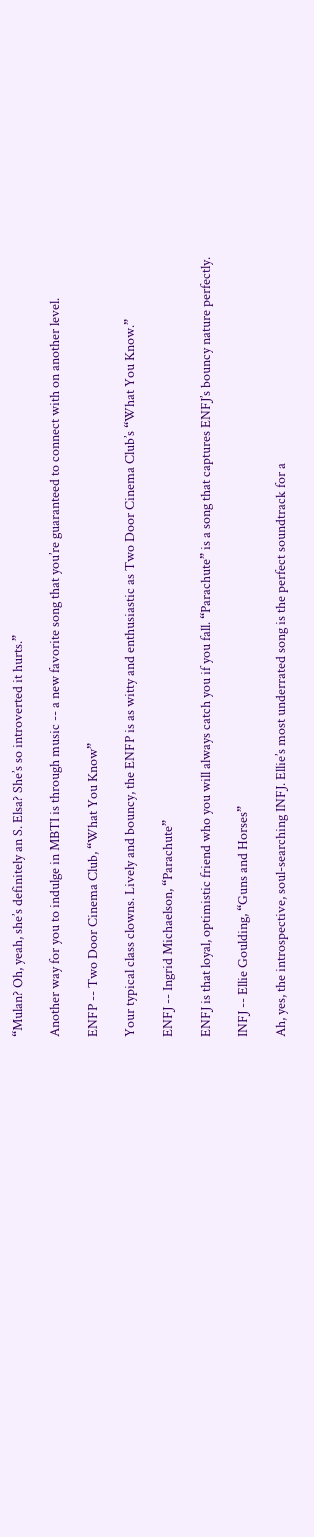“Mulan? Oh, yeah, she’s definitely an S. Elsa? She’s so introverted it hurts.”

Another way for you to indulge in MBTI is through music -- a new favorite song that you’re guaranteed to connect with on another level.

ENFP -- Two Door Cinema Club, “What You Know”

Your typical class clowns. Lively and bouncy, the ENFP is as witty and enthusiastic as Two Door Cinema Club’s “What You Know.”

ENFJ -- Ingrid Michaelson, “Parachute”

ENFJ is that loyal, optimistic friend who you will always catch you if you fall. “Parachute” is a song that captures ENFJ’s bouncy nature perfectly.

INFJ -- Ellie Goulding, “Guns and Horses”

Ah, yes, the introspective, soul-searching INFJ. Ellie’s most underrated song is the perfect soundtrack for a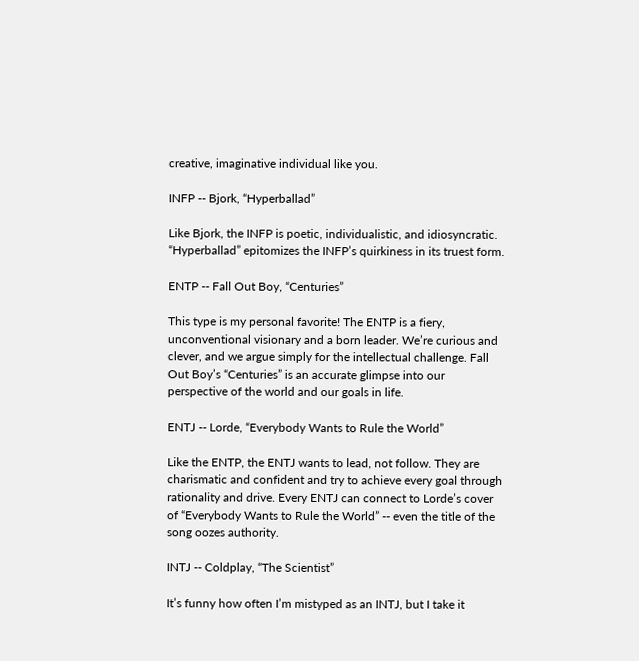creative, imaginative individual like you.

INFP -- Bjork, “Hyperballad”

Like Bjork, the INFP is poetic, individualistic, and idiosyncratic. “Hyperballad” epitomizes the INFP’s quirkiness in its truest form.

ENTP -- Fall Out Boy, “Centuries”

This type is my personal favorite! The ENTP is a fiery, unconventional visionary and a born leader. We’re curious and clever, and we argue simply for the intellectual challenge. Fall Out Boy’s “Centuries” is an accurate glimpse into our perspective of the world and our goals in life.

ENTJ -- Lorde, “Everybody Wants to Rule the World”

Like the ENTP, the ENTJ wants to lead, not follow. They are charismatic and confident and try to achieve every goal through rationality and drive. Every ENTJ can connect to Lorde’s cover of “Everybody Wants to Rule the World” -- even the title of the song oozes authority.

INTJ -- Coldplay, “The Scientist”

It’s funny how often I’m mistyped as an INTJ, but I take it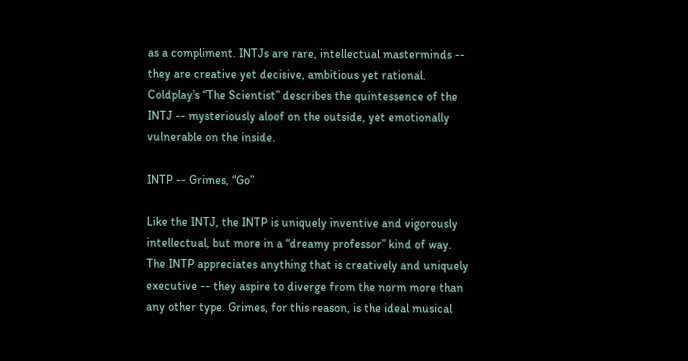as a compliment. INTJs are rare, intellectual masterminds -- they are creative yet decisive, ambitious yet rational. Coldplay’s “The Scientist” describes the quintessence of the INTJ -- mysteriously aloof on the outside, yet emotionally vulnerable on the inside.

INTP -- Grimes, “Go”

Like the INTJ, the INTP is uniquely inventive and vigorously intellectual, but more in a “dreamy professor” kind of way. The INTP appreciates anything that is creatively and uniquely executive -- they aspire to diverge from the norm more than any other type. Grimes, for this reason, is the ideal musical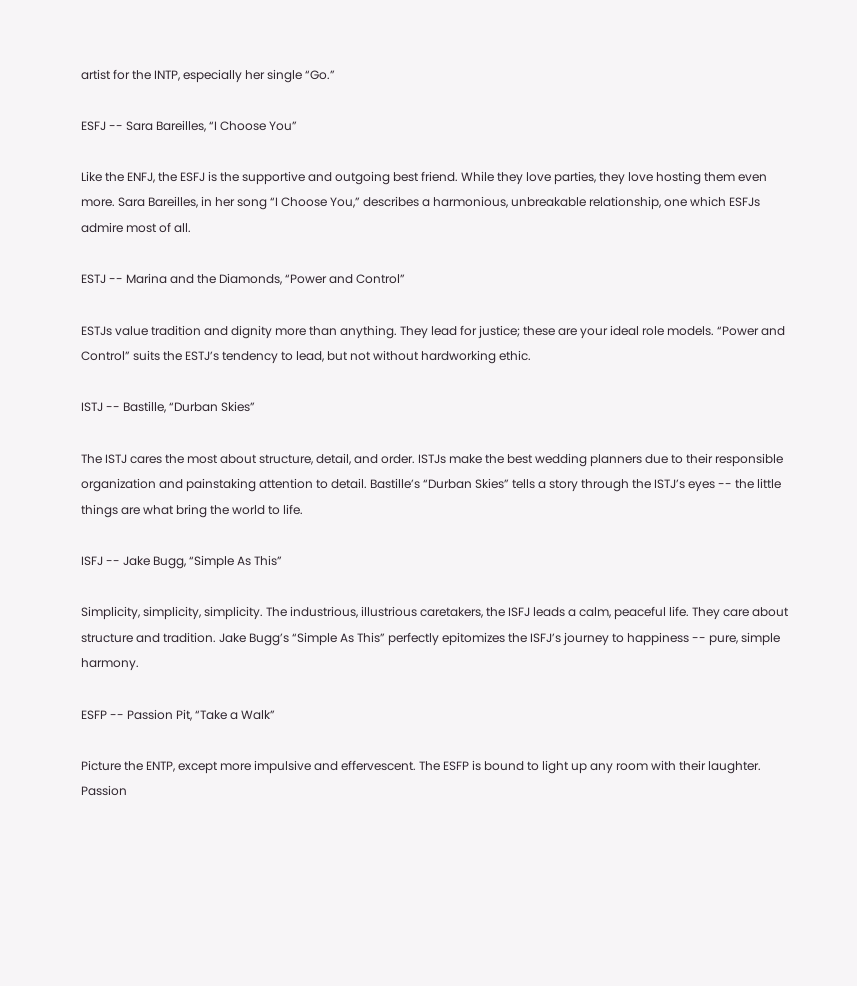artist for the INTP, especially her single “Go.”

ESFJ -- Sara Bareilles, “I Choose You”

Like the ENFJ, the ESFJ is the supportive and outgoing best friend. While they love parties, they love hosting them even more. Sara Bareilles, in her song “I Choose You,” describes a harmonious, unbreakable relationship, one which ESFJs admire most of all.

ESTJ -- Marina and the Diamonds, “Power and Control”

ESTJs value tradition and dignity more than anything. They lead for justice; these are your ideal role models. “Power and Control” suits the ESTJ’s tendency to lead, but not without hardworking ethic.

ISTJ -- Bastille, “Durban Skies”

The ISTJ cares the most about structure, detail, and order. ISTJs make the best wedding planners due to their responsible organization and painstaking attention to detail. Bastille’s “Durban Skies” tells a story through the ISTJ’s eyes -- the little things are what bring the world to life.

ISFJ -- Jake Bugg, “Simple As This”

Simplicity, simplicity, simplicity. The industrious, illustrious caretakers, the ISFJ leads a calm, peaceful life. They care about structure and tradition. Jake Bugg’s “Simple As This” perfectly epitomizes the ISFJ’s journey to happiness -- pure, simple harmony.

ESFP -- Passion Pit, “Take a Walk”

Picture the ENTP, except more impulsive and effervescent. The ESFP is bound to light up any room with their laughter. Passion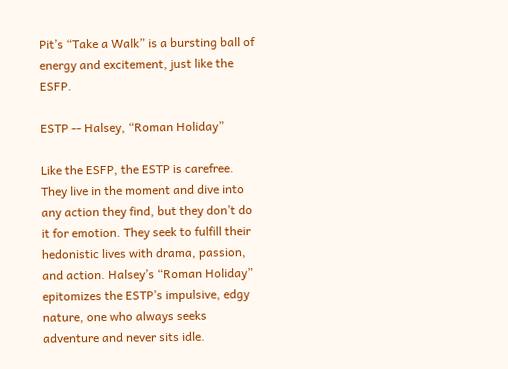Pit’s “Take a Walk” is a bursting ball of energy and excitement, just like the ESFP.

ESTP -- Halsey, “Roman Holiday”

Like the ESFP, the ESTP is carefree. They live in the moment and dive into any action they find, but they don’t do it for emotion. They seek to fulfill their hedonistic lives with drama, passion, and action. Halsey’s “Roman Holiday” epitomizes the ESTP’s impulsive, edgy nature, one who always seeks adventure and never sits idle.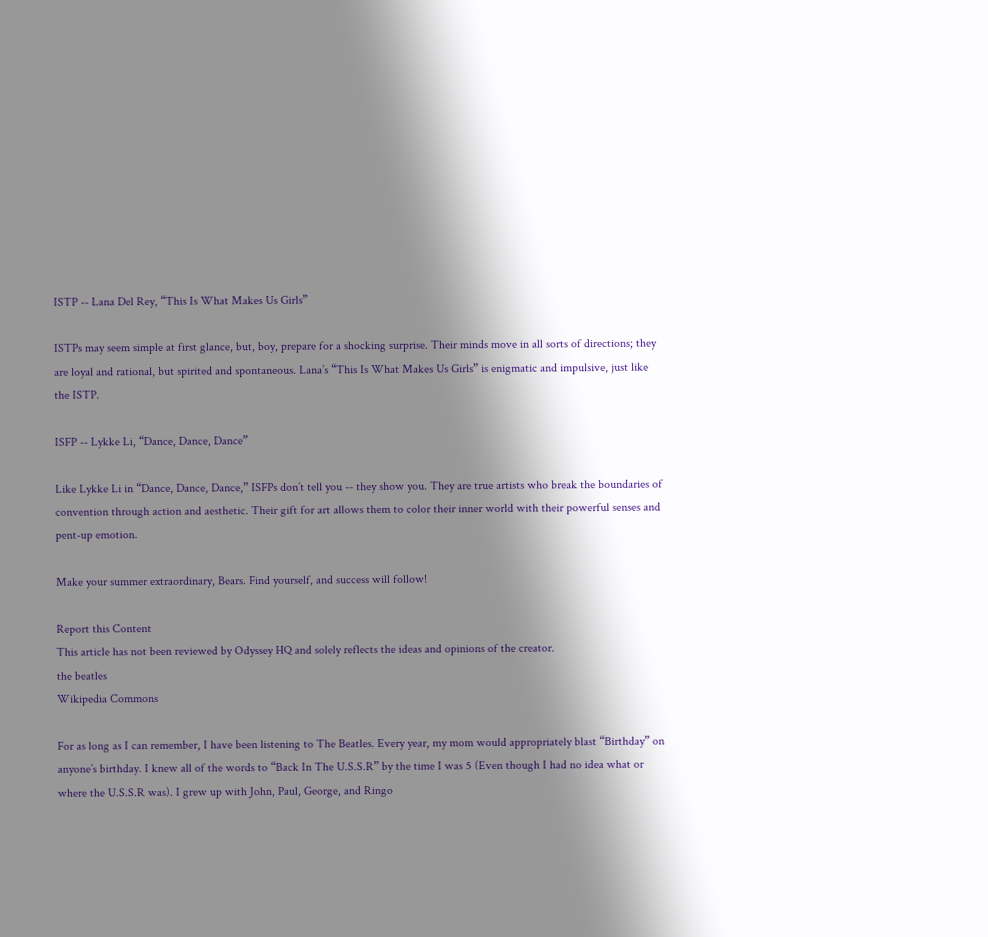ISTP -- Lana Del Rey, “This Is What Makes Us Girls”

ISTPs may seem simple at first glance, but, boy, prepare for a shocking surprise. Their minds move in all sorts of directions; they are loyal and rational, but spirited and spontaneous. Lana’s “This Is What Makes Us Girls” is enigmatic and impulsive, just like the ISTP.

ISFP -- Lykke Li, “Dance, Dance, Dance”

Like Lykke Li in “Dance, Dance, Dance,” ISFPs don’t tell you -- they show you. They are true artists who break the boundaries of convention through action and aesthetic. Their gift for art allows them to color their inner world with their powerful senses and pent-up emotion.

Make your summer extraordinary, Bears. Find yourself, and success will follow!

Report this Content
This article has not been reviewed by Odyssey HQ and solely reflects the ideas and opinions of the creator.
the beatles
Wikipedia Commons

For as long as I can remember, I have been listening to The Beatles. Every year, my mom would appropriately blast “Birthday” on anyone’s birthday. I knew all of the words to “Back In The U.S.S.R” by the time I was 5 (Even though I had no idea what or where the U.S.S.R was). I grew up with John, Paul, George, and Ringo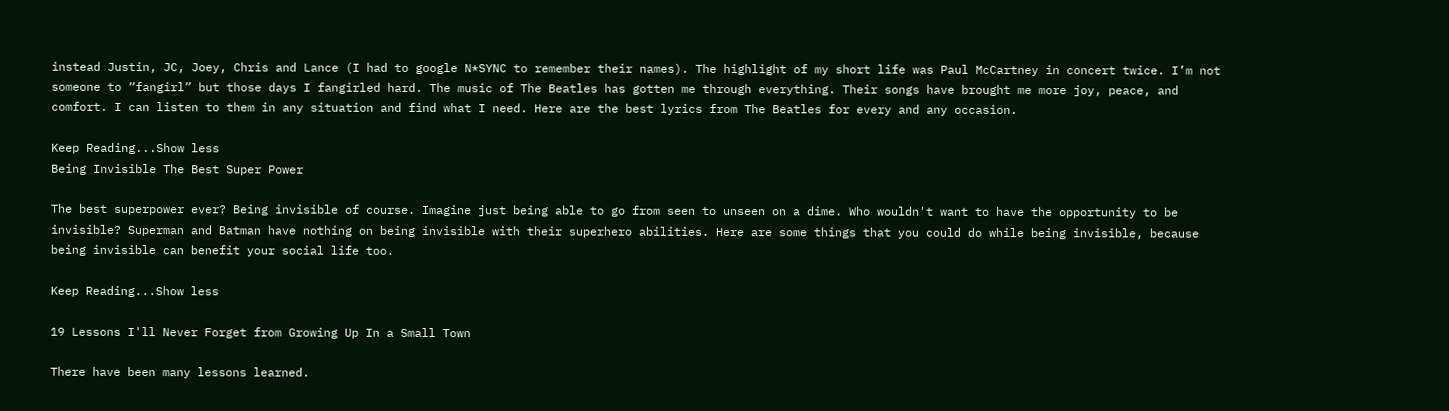instead Justin, JC, Joey, Chris and Lance (I had to google N*SYNC to remember their names). The highlight of my short life was Paul McCartney in concert twice. I’m not someone to “fangirl” but those days I fangirled hard. The music of The Beatles has gotten me through everything. Their songs have brought me more joy, peace, and comfort. I can listen to them in any situation and find what I need. Here are the best lyrics from The Beatles for every and any occasion.

Keep Reading...Show less
Being Invisible The Best Super Power

The best superpower ever? Being invisible of course. Imagine just being able to go from seen to unseen on a dime. Who wouldn't want to have the opportunity to be invisible? Superman and Batman have nothing on being invisible with their superhero abilities. Here are some things that you could do while being invisible, because being invisible can benefit your social life too.

Keep Reading...Show less

19 Lessons I'll Never Forget from Growing Up In a Small Town

There have been many lessons learned.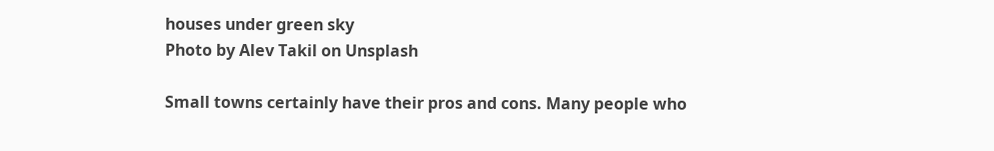houses under green sky
Photo by Alev Takil on Unsplash

Small towns certainly have their pros and cons. Many people who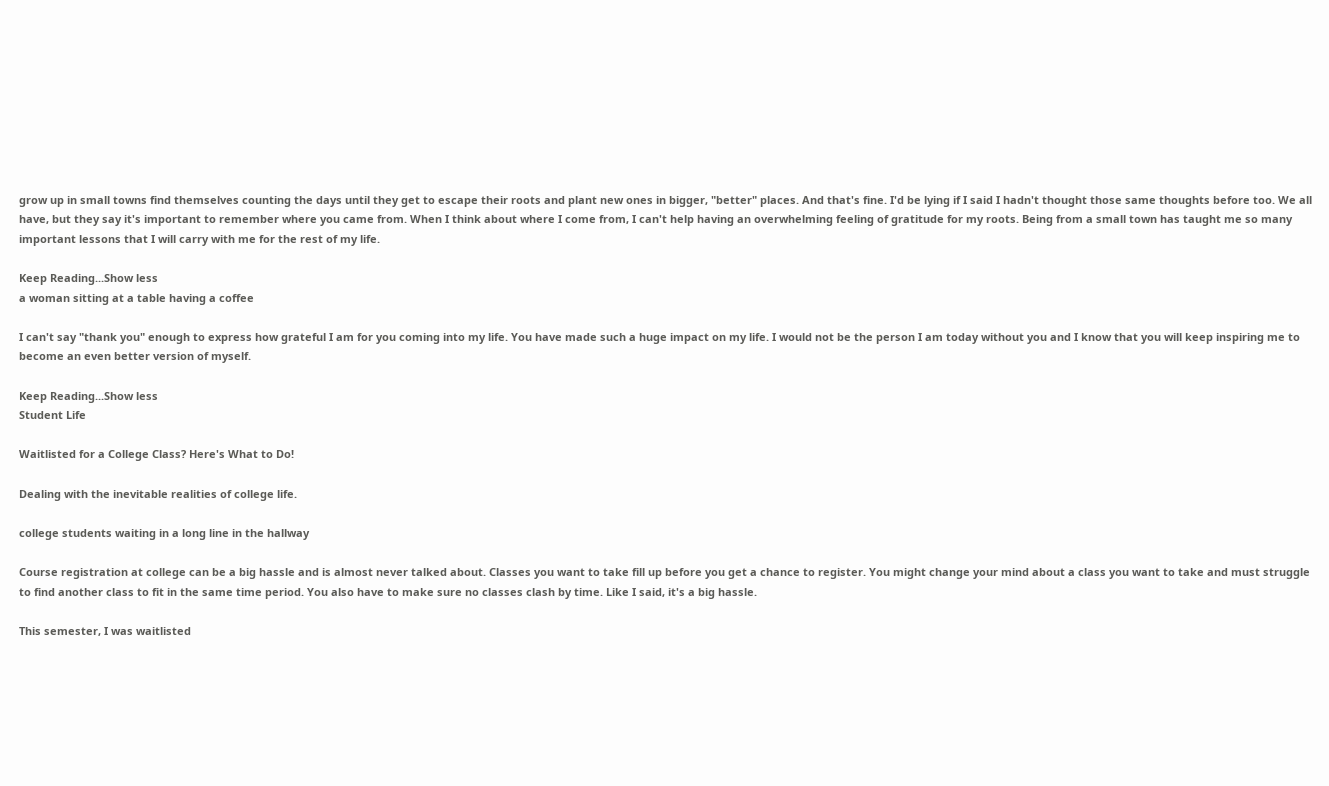grow up in small towns find themselves counting the days until they get to escape their roots and plant new ones in bigger, "better" places. And that's fine. I'd be lying if I said I hadn't thought those same thoughts before too. We all have, but they say it's important to remember where you came from. When I think about where I come from, I can't help having an overwhelming feeling of gratitude for my roots. Being from a small town has taught me so many important lessons that I will carry with me for the rest of my life.

Keep Reading...Show less
a woman sitting at a table having a coffee

I can't say "thank you" enough to express how grateful I am for you coming into my life. You have made such a huge impact on my life. I would not be the person I am today without you and I know that you will keep inspiring me to become an even better version of myself.

Keep Reading...Show less
Student Life

Waitlisted for a College Class? Here's What to Do!

Dealing with the inevitable realities of college life.

college students waiting in a long line in the hallway

Course registration at college can be a big hassle and is almost never talked about. Classes you want to take fill up before you get a chance to register. You might change your mind about a class you want to take and must struggle to find another class to fit in the same time period. You also have to make sure no classes clash by time. Like I said, it's a big hassle.

This semester, I was waitlisted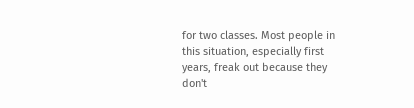for two classes. Most people in this situation, especially first years, freak out because they don't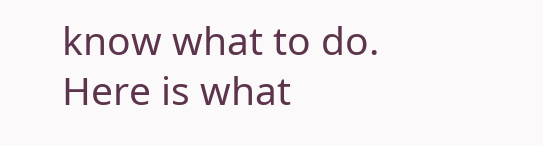know what to do. Here is what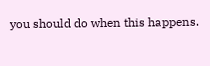you should do when this happens.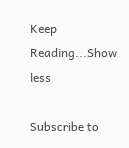Keep Reading...Show less

Subscribe to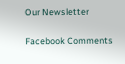Our Newsletter

Facebook Comments